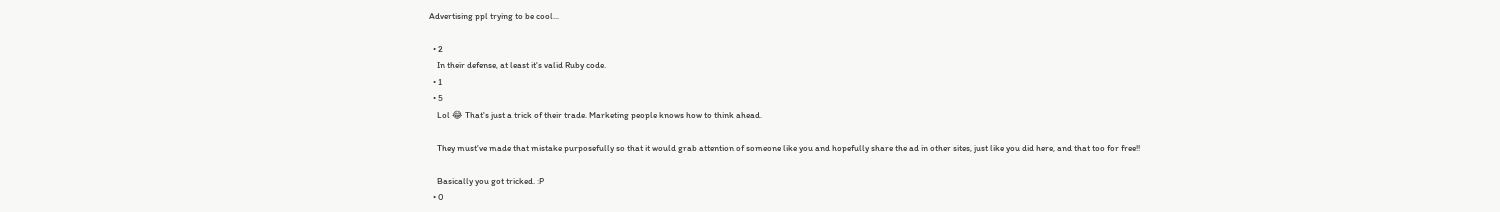Advertising ppl trying to be cool...

  • 2
    In their defense, at least it's valid Ruby code.
  • 1
  • 5
    Lol 😂 That's just a trick of their trade. Marketing people knows how to think ahead.

    They must've made that mistake purposefully so that it would grab attention of someone like you and hopefully share the ad in other sites, just like you did here, and that too for free!!

    Basically you got tricked. :P
  • 0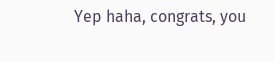Yep haha, congrats, you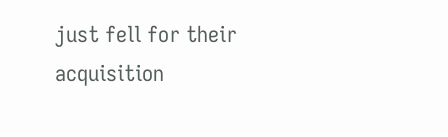just fell for their acquisition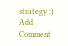strategy ;)
Add Comment